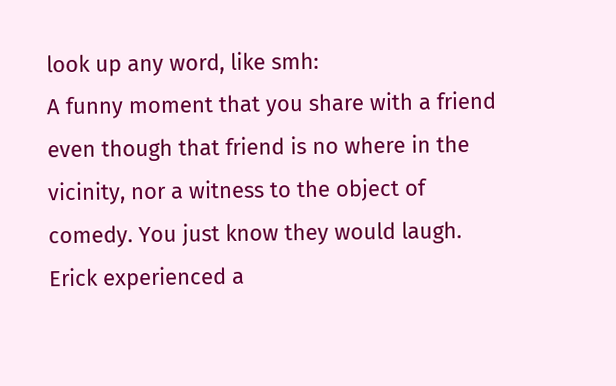look up any word, like smh:
A funny moment that you share with a friend even though that friend is no where in the vicinity, nor a witness to the object of comedy. You just know they would laugh.
Erick experienced a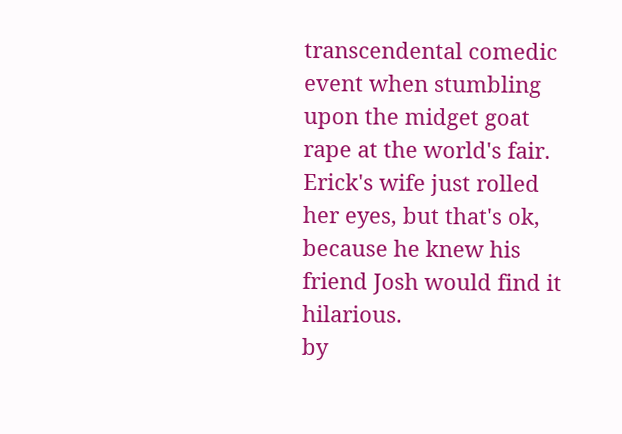transcendental comedic event when stumbling upon the midget goat rape at the world's fair. Erick's wife just rolled her eyes, but that's ok, because he knew his friend Josh would find it hilarious.
by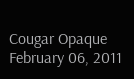Cougar Opaque February 06, 2011